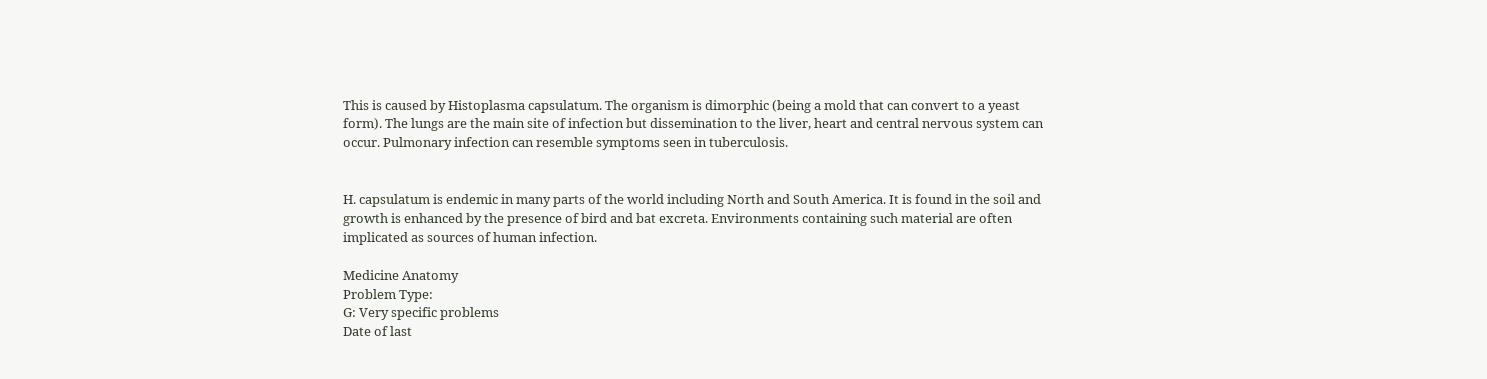This is caused by Histoplasma capsulatum. The organism is dimorphic (being a mold that can convert to a yeast form). The lungs are the main site of infection but dissemination to the liver, heart and central nervous system can occur. Pulmonary infection can resemble symptoms seen in tuberculosis.


H. capsulatum is endemic in many parts of the world including North and South America. It is found in the soil and growth is enhanced by the presence of bird and bat excreta. Environments containing such material are often implicated as sources of human infection.

Medicine Anatomy
Problem Type:
G: Very specific problems
Date of last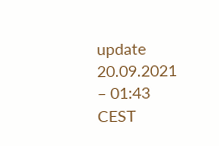update
20.09.2021 – 01:43 CEST